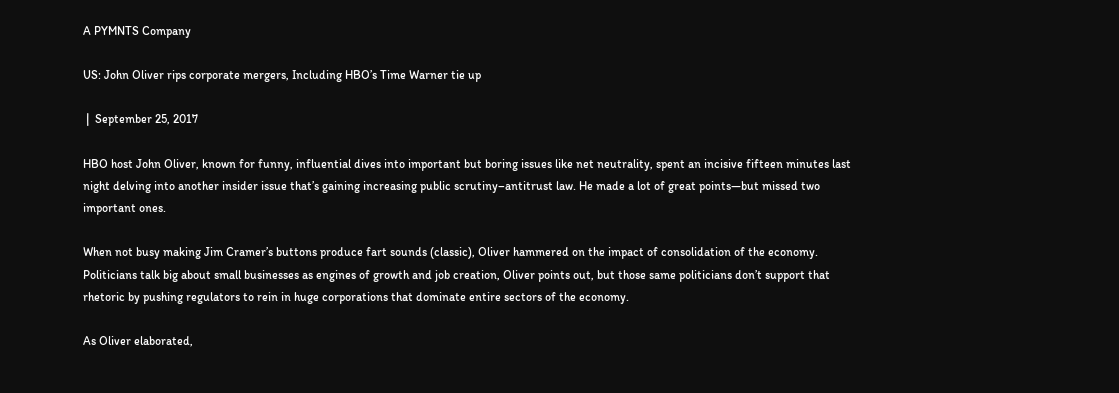A PYMNTS Company

US: John Oliver rips corporate mergers, Including HBO’s Time Warner tie up

 |  September 25, 2017

HBO host John Oliver, known for funny, influential dives into important but boring issues like net neutrality, spent an incisive fifteen minutes last night delving into another insider issue that’s gaining increasing public scrutiny–antitrust law. He made a lot of great points—but missed two important ones.

When not busy making Jim Cramer’s buttons produce fart sounds (classic), Oliver hammered on the impact of consolidation of the economy. Politicians talk big about small businesses as engines of growth and job creation, Oliver points out, but those same politicians don’t support that rhetoric by pushing regulators to rein in huge corporations that dominate entire sectors of the economy.

As Oliver elaborated,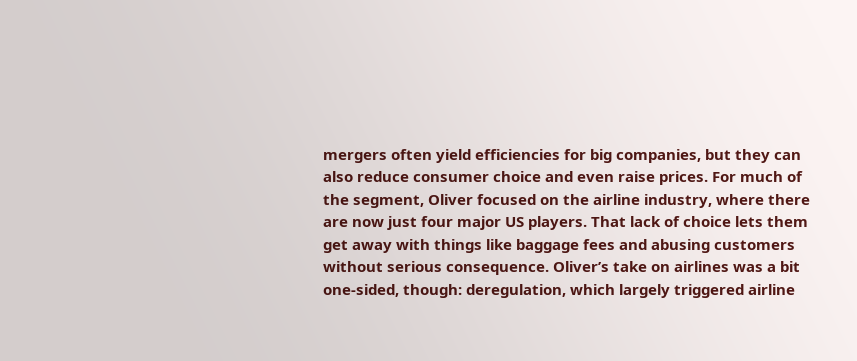mergers often yield efficiencies for big companies, but they can also reduce consumer choice and even raise prices. For much of the segment, Oliver focused on the airline industry, where there are now just four major US players. That lack of choice lets them get away with things like baggage fees and abusing customers without serious consequence. Oliver’s take on airlines was a bit one-sided, though: deregulation, which largely triggered airline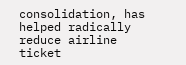consolidation, has helped radically reduce airline ticket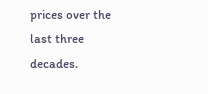prices over the last three decades.